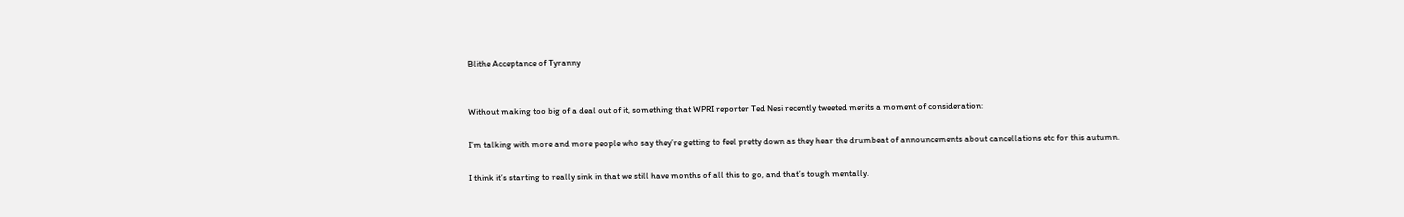Blithe Acceptance of Tyranny


Without making too big of a deal out of it, something that WPRI reporter Ted Nesi recently tweeted merits a moment of consideration:

I’m talking with more and more people who say they’re getting to feel pretty down as they hear the drumbeat of announcements about cancellations etc for this autumn.

I think it’s starting to really sink in that we still have months of all this to go, and that’s tough mentally.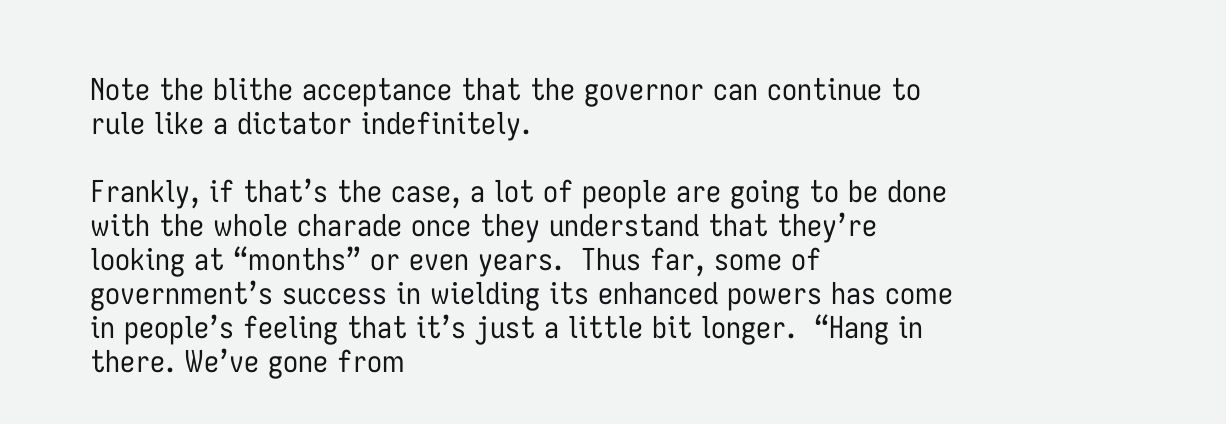Note the blithe acceptance that the governor can continue to rule like a dictator indefinitely.

Frankly, if that’s the case, a lot of people are going to be done with the whole charade once they understand that they’re looking at “months” or even years.  Thus far, some of government’s success in wielding its enhanced powers has come in people’s feeling that it’s just a little bit longer.  “Hang in there. We’ve gone from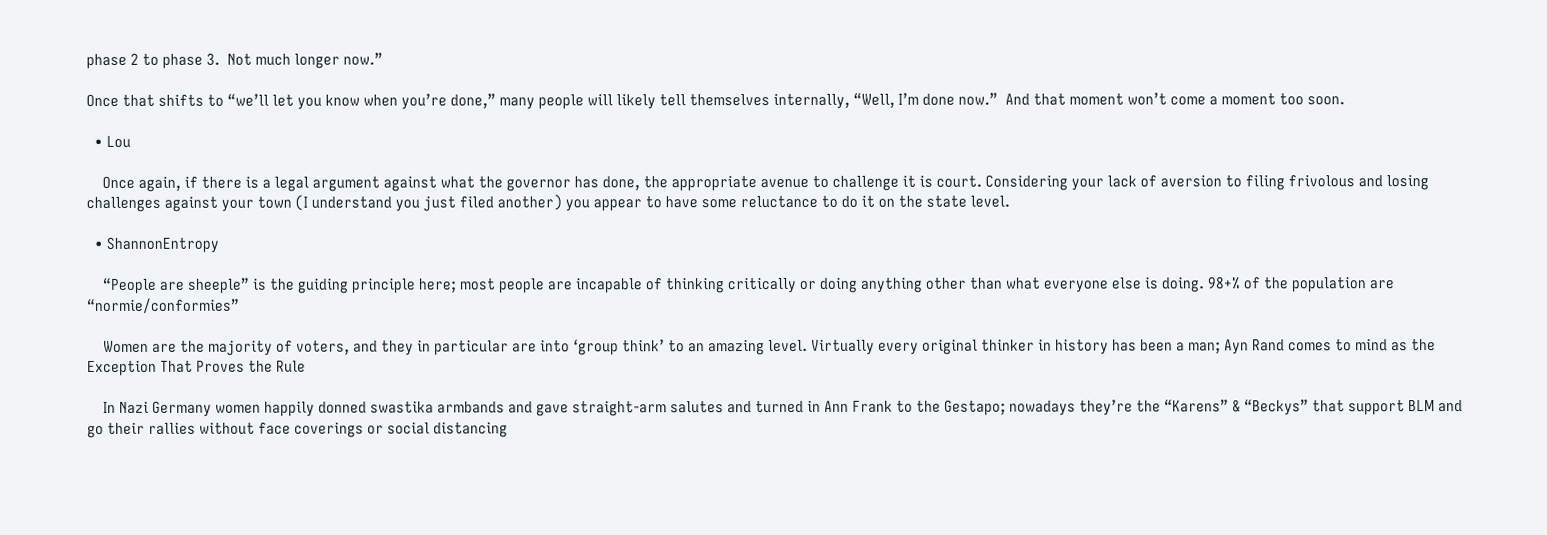phase 2 to phase 3.  Not much longer now.”

Once that shifts to “we’ll let you know when you’re done,” many people will likely tell themselves internally, “Well, I’m done now.”  And that moment won’t come a moment too soon.

  • Lou

    Once again, if there is a legal argument against what the governor has done, the appropriate avenue to challenge it is court. Considering your lack of aversion to filing frivolous and losing challenges against your town (I understand you just filed another) you appear to have some reluctance to do it on the state level.

  • ShannonEntropy

    “People are sheeple” is the guiding principle here; most people are incapable of thinking critically or doing anything other than what everyone else is doing. 98+% of the population are “normie/conformies”

    Women are the majority of voters, and they in particular are into ‘group think’ to an amazing level. Virtually every original thinker in history has been a man; Ayn Rand comes to mind as the Exception That Proves the Rule

    In Nazi Germany women happily donned swastika armbands and gave straight-arm salutes and turned in Ann Frank to the Gestapo; nowadays they’re the “Karens” & “Beckys” that support BLM and go their rallies without face coverings or social distancing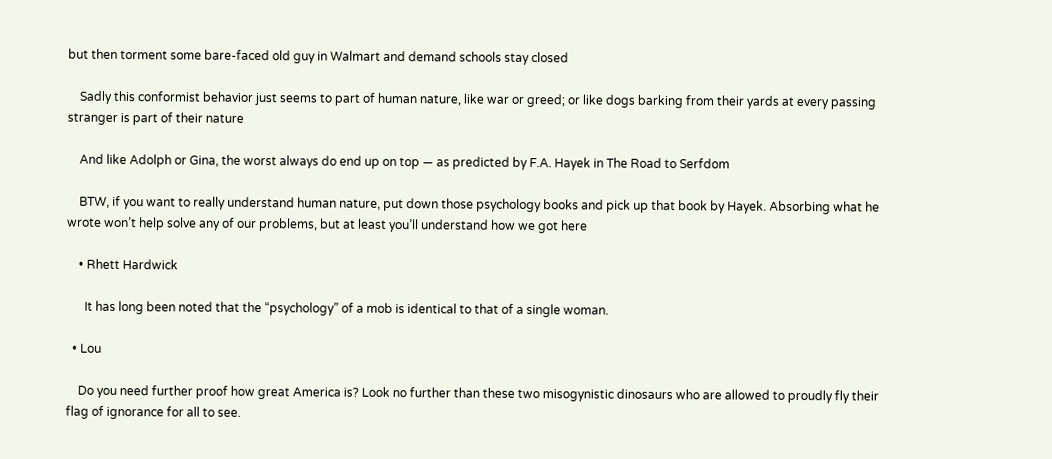but then torment some bare-faced old guy in Walmart and demand schools stay closed

    Sadly this conformist behavior just seems to part of human nature, like war or greed; or like dogs barking from their yards at every passing stranger is part of their nature

    And like Adolph or Gina, the worst always do end up on top — as predicted by F.A. Hayek in The Road to Serfdom

    BTW, if you want to really understand human nature, put down those psychology books and pick up that book by Hayek. Absorbing what he wrote won’t help solve any of our problems, but at least you’ll understand how we got here

    • Rhett Hardwick

      It has long been noted that the “psychology” of a mob is identical to that of a single woman.

  • Lou

    Do you need further proof how great America is? Look no further than these two misogynistic dinosaurs who are allowed to proudly fly their flag of ignorance for all to see.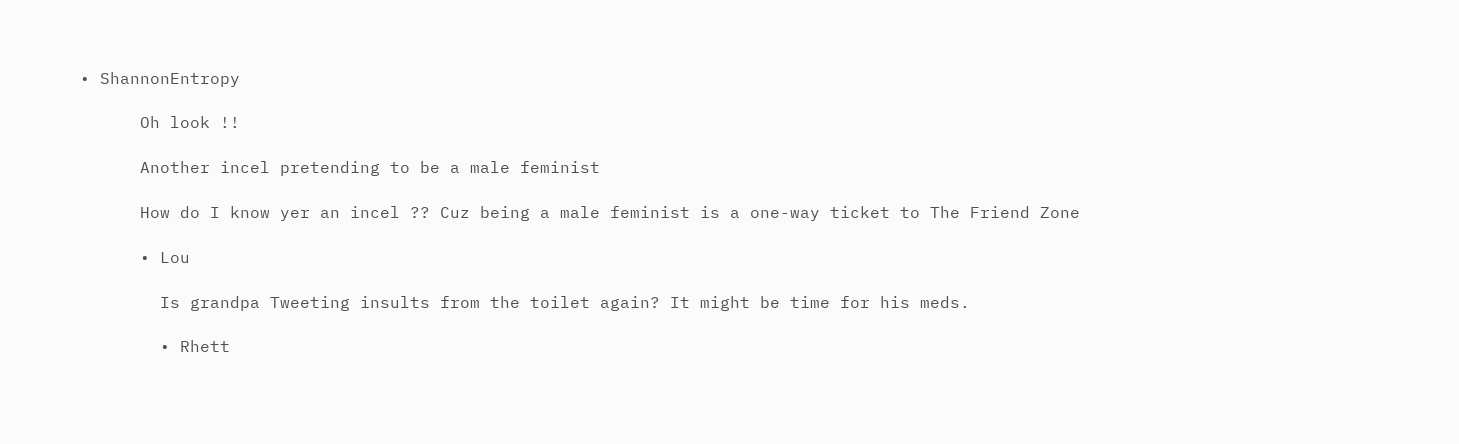• ShannonEntropy

      Oh look !!

      Another incel pretending to be a male feminist

      How do I know yer an incel ?? Cuz being a male feminist is a one-way ticket to The Friend Zone

      • Lou

        Is grandpa Tweeting insults from the toilet again? It might be time for his meds.

        • Rhett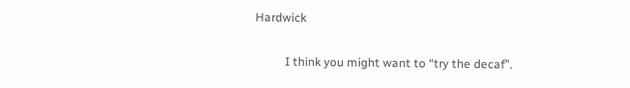Hardwick

          I think you might want to “try the decaf”.